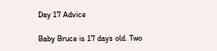Day 17 Advice

Baby Bruce is 17 days old. Two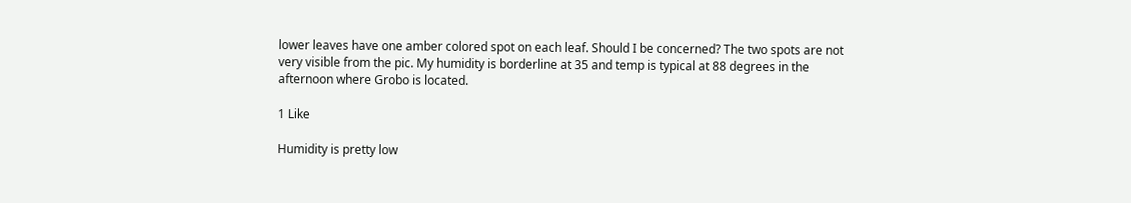lower leaves have one amber colored spot on each leaf. Should I be concerned? The two spots are not very visible from the pic. My humidity is borderline at 35 and temp is typical at 88 degrees in the afternoon where Grobo is located.

1 Like

Humidity is pretty low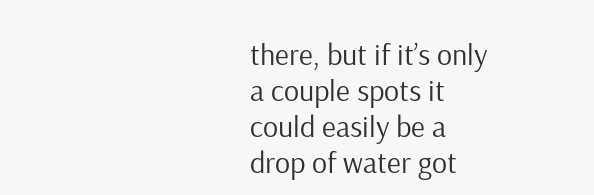there, but if it’s only a couple spots it could easily be a drop of water got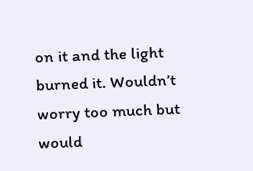on it and the light burned it. Wouldn’t worry too much but would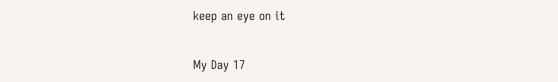keep an eye on it


My Day 17